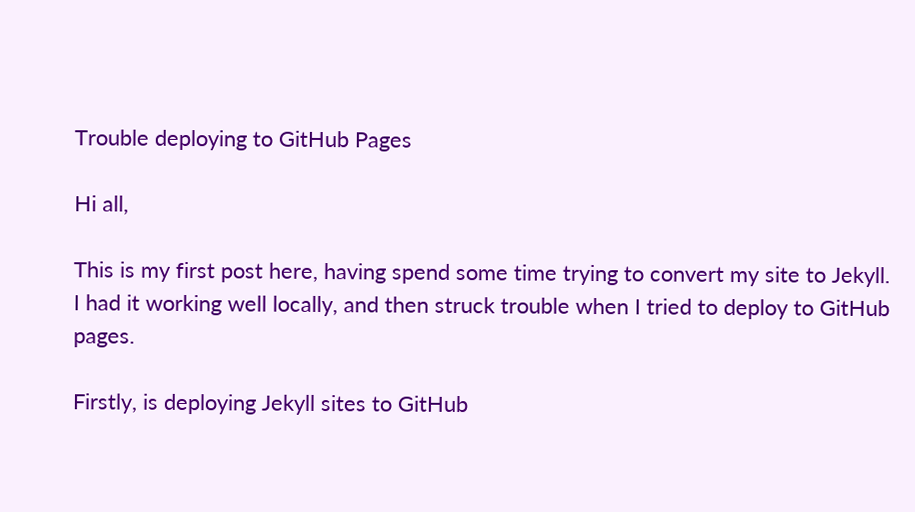Trouble deploying to GitHub Pages

Hi all,

This is my first post here, having spend some time trying to convert my site to Jekyll. I had it working well locally, and then struck trouble when I tried to deploy to GitHub pages.

Firstly, is deploying Jekyll sites to GitHub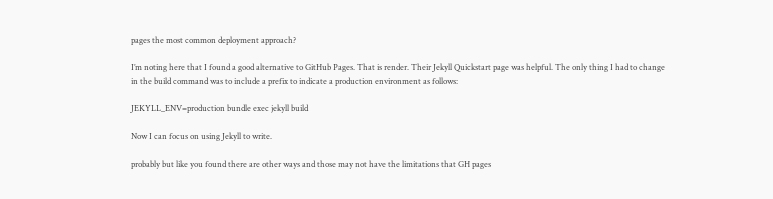pages the most common deployment approach?

I’m noting here that I found a good alternative to GitHub Pages. That is render. Their Jekyll Quickstart page was helpful. The only thing I had to change in the build command was to include a prefix to indicate a production environment as follows:

JEKYLL_ENV=production bundle exec jekyll build

Now I can focus on using Jekyll to write.

probably but like you found there are other ways and those may not have the limitations that GH pages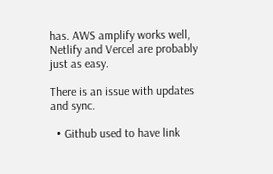has. AWS amplify works well, Netlify and Vercel are probably just as easy.

There is an issue with updates and sync.

  • Github used to have link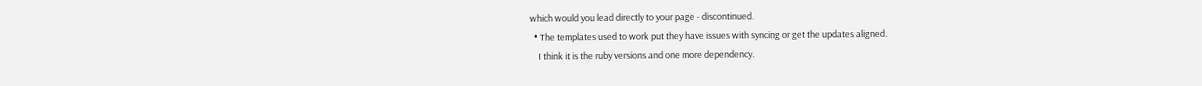which would you lead directly to your page - discontinued.
  • The templates used to work put they have issues with syncing or get the updates aligned.
    I think it is the ruby versions and one more dependency.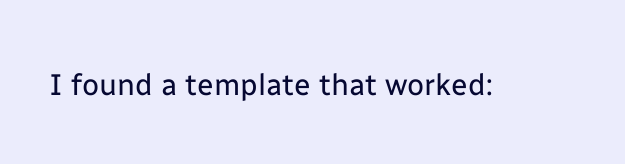I found a template that worked: